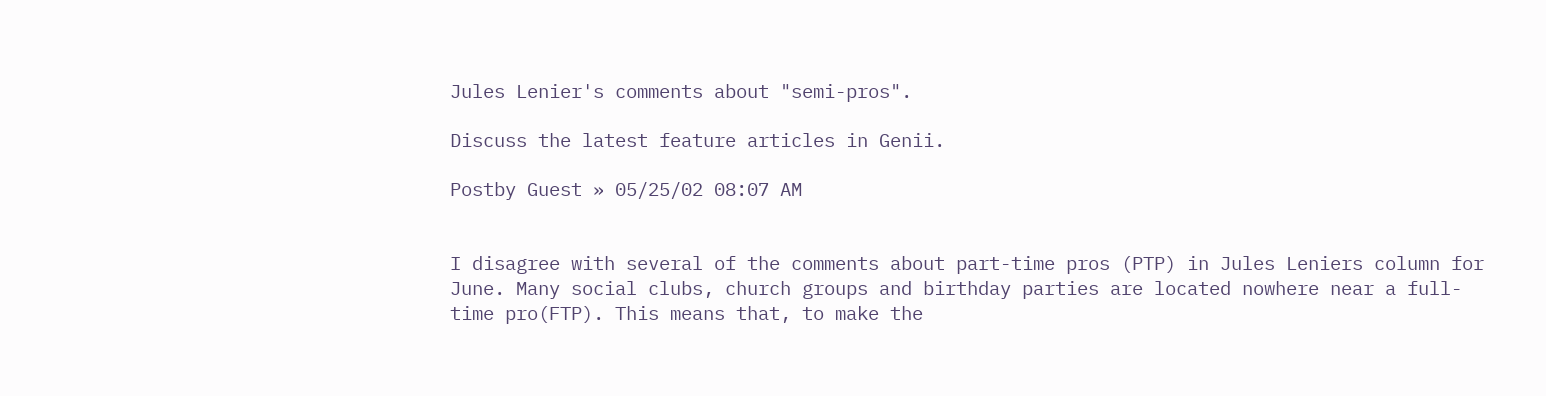Jules Lenier's comments about "semi-pros".

Discuss the latest feature articles in Genii.

Postby Guest » 05/25/02 08:07 AM


I disagree with several of the comments about part-time pros (PTP) in Jules Leniers column for June. Many social clubs, church groups and birthday parties are located nowhere near a full-time pro(FTP). This means that, to make the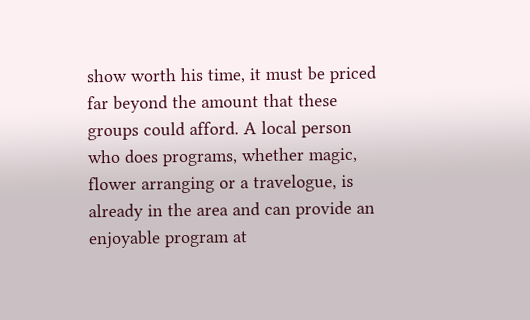show worth his time, it must be priced far beyond the amount that these groups could afford. A local person who does programs, whether magic, flower arranging or a travelogue, is already in the area and can provide an enjoyable program at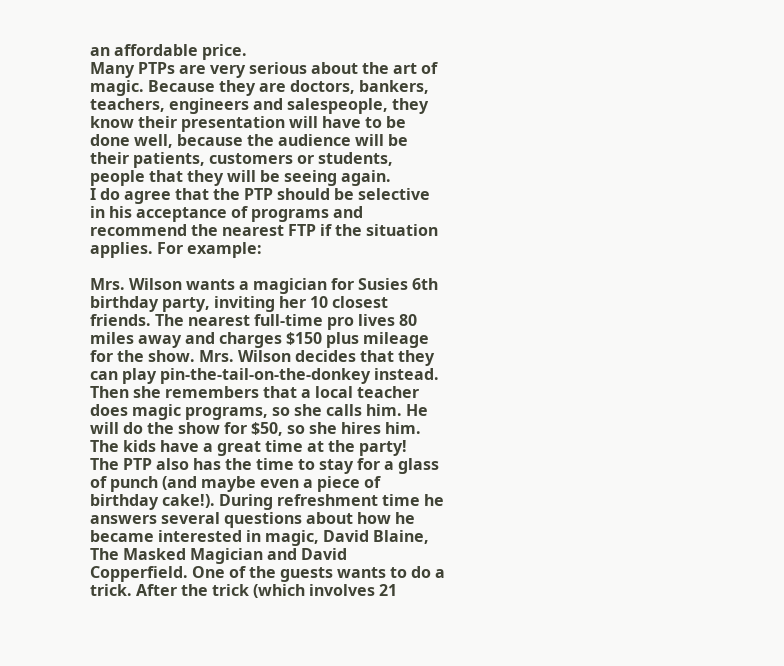an affordable price.
Many PTPs are very serious about the art of magic. Because they are doctors, bankers, teachers, engineers and salespeople, they know their presentation will have to be done well, because the audience will be their patients, customers or students, people that they will be seeing again.
I do agree that the PTP should be selective in his acceptance of programs and recommend the nearest FTP if the situation applies. For example:

Mrs. Wilson wants a magician for Susies 6th birthday party, inviting her 10 closest friends. The nearest full-time pro lives 80 miles away and charges $150 plus mileage for the show. Mrs. Wilson decides that they can play pin-the-tail-on-the-donkey instead. Then she remembers that a local teacher does magic programs, so she calls him. He will do the show for $50, so she hires him. The kids have a great time at the party!
The PTP also has the time to stay for a glass of punch (and maybe even a piece of birthday cake!). During refreshment time he answers several questions about how he became interested in magic, David Blaine, The Masked Magician and David Copperfield. One of the guests wants to do a trick. After the trick (which involves 21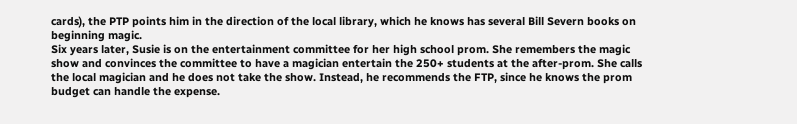cards), the PTP points him in the direction of the local library, which he knows has several Bill Severn books on beginning magic.
Six years later, Susie is on the entertainment committee for her high school prom. She remembers the magic show and convinces the committee to have a magician entertain the 250+ students at the after-prom. She calls the local magician and he does not take the show. Instead, he recommends the FTP, since he knows the prom budget can handle the expense.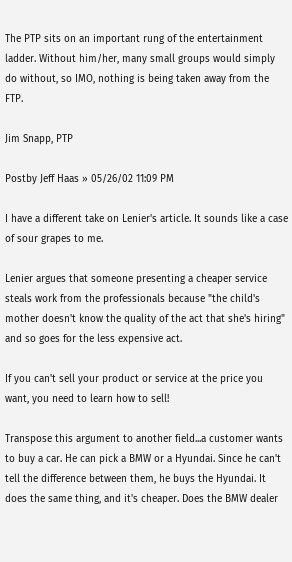The PTP sits on an important rung of the entertainment ladder. Without him/her, many small groups would simply do without, so IMO, nothing is being taken away from the FTP.

Jim Snapp, PTP

Postby Jeff Haas » 05/26/02 11:09 PM

I have a different take on Lenier's article. It sounds like a case of sour grapes to me.

Lenier argues that someone presenting a cheaper service steals work from the professionals because "the child's mother doesn't know the quality of the act that she's hiring" and so goes for the less expensive act.

If you can't sell your product or service at the price you want, you need to learn how to sell!

Transpose this argument to another field...a customer wants to buy a car. He can pick a BMW or a Hyundai. Since he can't tell the difference between them, he buys the Hyundai. It does the same thing, and it's cheaper. Does the BMW dealer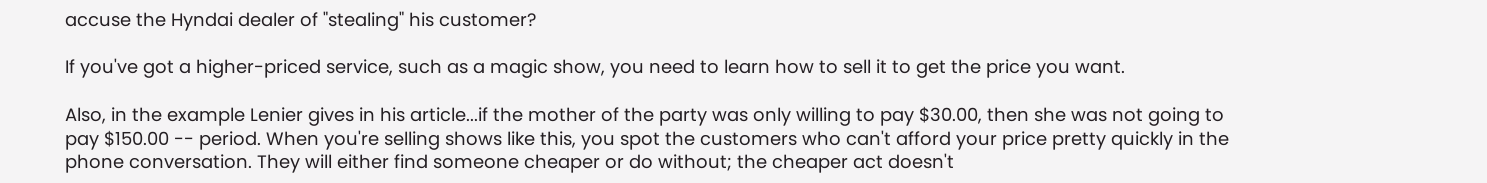accuse the Hyndai dealer of "stealing" his customer?

If you've got a higher-priced service, such as a magic show, you need to learn how to sell it to get the price you want.

Also, in the example Lenier gives in his article...if the mother of the party was only willing to pay $30.00, then she was not going to pay $150.00 -- period. When you're selling shows like this, you spot the customers who can't afford your price pretty quickly in the phone conversation. They will either find someone cheaper or do without; the cheaper act doesn't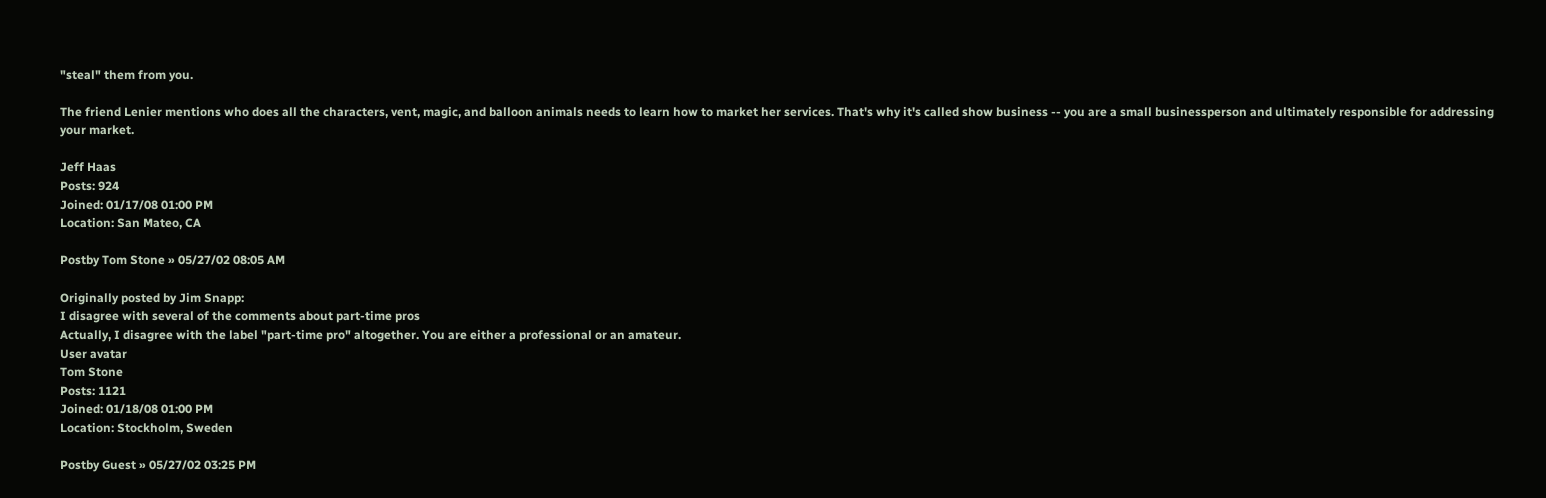"steal" them from you.

The friend Lenier mentions who does all the characters, vent, magic, and balloon animals needs to learn how to market her services. That's why it's called show business -- you are a small businessperson and ultimately responsible for addressing your market.

Jeff Haas
Posts: 924
Joined: 01/17/08 01:00 PM
Location: San Mateo, CA

Postby Tom Stone » 05/27/02 08:05 AM

Originally posted by Jim Snapp:
I disagree with several of the comments about part-time pros
Actually, I disagree with the label "part-time pro" altogether. You are either a professional or an amateur.
User avatar
Tom Stone
Posts: 1121
Joined: 01/18/08 01:00 PM
Location: Stockholm, Sweden

Postby Guest » 05/27/02 03:25 PM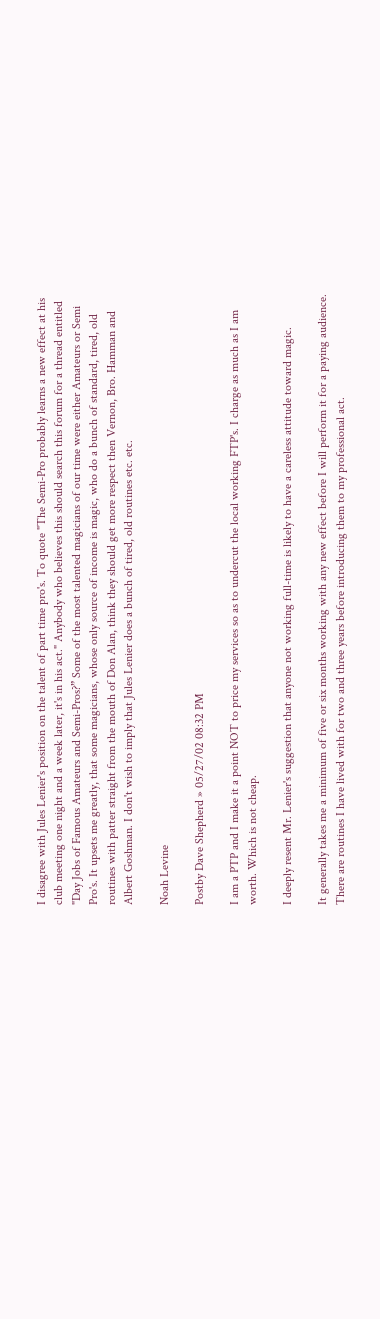I disagree with Jules Lenier's position on the talent of part time pro's. To quote "The Semi-Pro probably learns a new effect at his club meeting one night and a week later, it's in his act." Anybody who believes this should search this forum for a thread entitled "Day Jobs of Famous Amateurs and Semi-Pros?” Some of the most talented magicians of our time were either Amateurs or Semi Pro's. It upsets me greatly, that some magicians, whose only source of income is magic, who do a bunch of standard, tired, old routines with patter straight from the mouth of Don Alan, think they should get more respect then Vernon, Bro. Hamman and Albert Goshman. I don't wish to imply that Jules Lenier does a bunch of tired, old routines etc. etc.

Noah Levine

Postby Dave Shepherd » 05/27/02 08:32 PM

I am a PTP and I make it a point NOT to price my services so as to undercut the local working FTP's. I charge as much as I am worth. Which is not cheap.

I deeply resent Mr. Lenier's suggestion that anyone not working full-time is likely to have a careless attitude toward magic.

It generally takes me a minimum of five or six months working with any new effect before I will perform it for a paying audience. There are routines I have lived with for two and three years before introducing them to my professional act.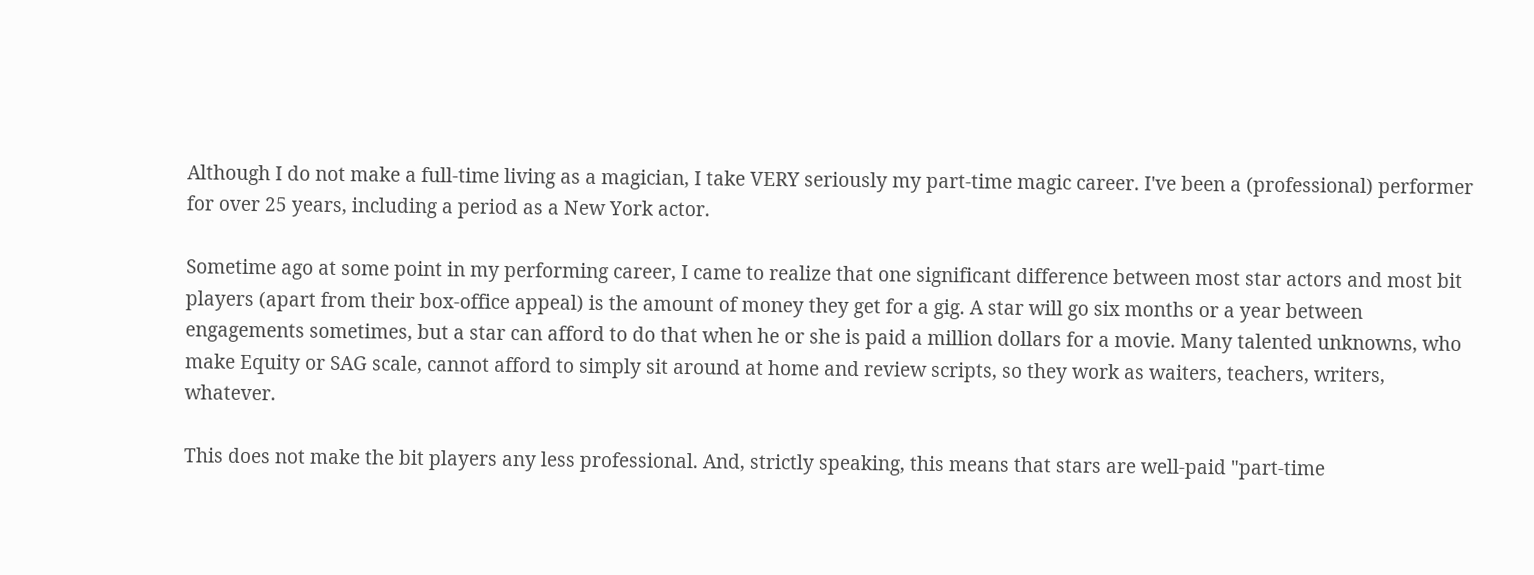Although I do not make a full-time living as a magician, I take VERY seriously my part-time magic career. I've been a (professional) performer for over 25 years, including a period as a New York actor.

Sometime ago at some point in my performing career, I came to realize that one significant difference between most star actors and most bit players (apart from their box-office appeal) is the amount of money they get for a gig. A star will go six months or a year between engagements sometimes, but a star can afford to do that when he or she is paid a million dollars for a movie. Many talented unknowns, who make Equity or SAG scale, cannot afford to simply sit around at home and review scripts, so they work as waiters, teachers, writers, whatever.

This does not make the bit players any less professional. And, strictly speaking, this means that stars are well-paid "part-time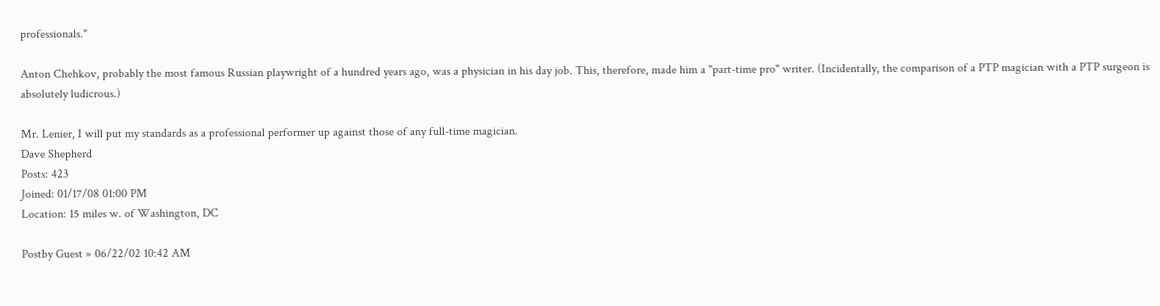professionals."

Anton Chehkov, probably the most famous Russian playwright of a hundred years ago, was a physician in his day job. This, therefore, made him a "part-time pro" writer. (Incidentally, the comparison of a PTP magician with a PTP surgeon is absolutely ludicrous.)

Mr. Lenier, I will put my standards as a professional performer up against those of any full-time magician.
Dave Shepherd
Posts: 423
Joined: 01/17/08 01:00 PM
Location: 15 miles w. of Washington, DC

Postby Guest » 06/22/02 10:42 AM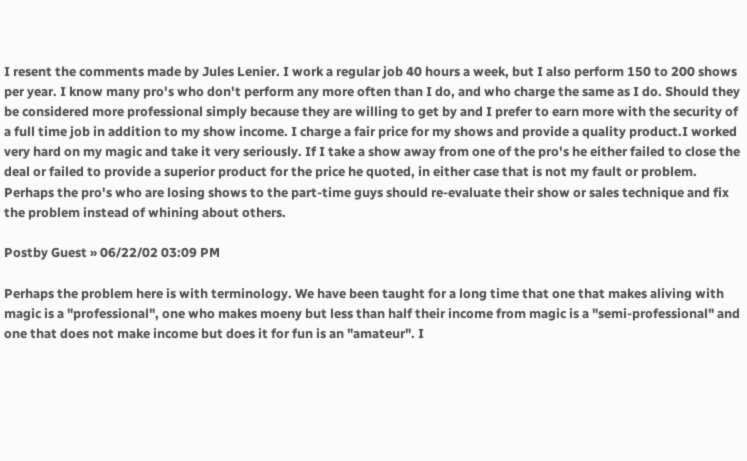I resent the comments made by Jules Lenier. I work a regular job 40 hours a week, but I also perform 150 to 200 shows per year. I know many pro's who don't perform any more often than I do, and who charge the same as I do. Should they be considered more professional simply because they are willing to get by and I prefer to earn more with the security of a full time job in addition to my show income. I charge a fair price for my shows and provide a quality product.I worked very hard on my magic and take it very seriously. If I take a show away from one of the pro's he either failed to close the deal or failed to provide a superior product for the price he quoted, in either case that is not my fault or problem. Perhaps the pro's who are losing shows to the part-time guys should re-evaluate their show or sales technique and fix the problem instead of whining about others.

Postby Guest » 06/22/02 03:09 PM

Perhaps the problem here is with terminology. We have been taught for a long time that one that makes aliving with magic is a "professional", one who makes moeny but less than half their income from magic is a "semi-professional" and one that does not make income but does it for fun is an "amateur". I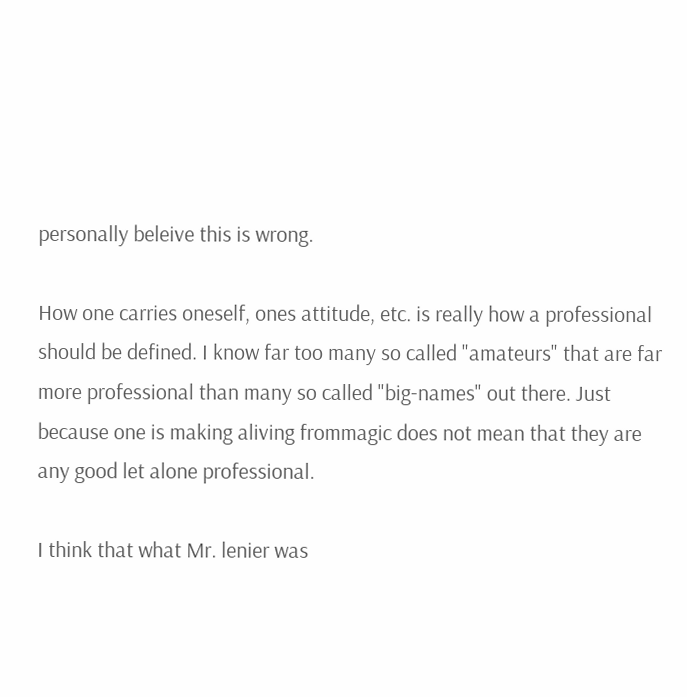personally beleive this is wrong.

How one carries oneself, ones attitude, etc. is really how a professional should be defined. I know far too many so called "amateurs" that are far more professional than many so called "big-names" out there. Just because one is making aliving frommagic does not mean that they are any good let alone professional.

I think that what Mr. lenier was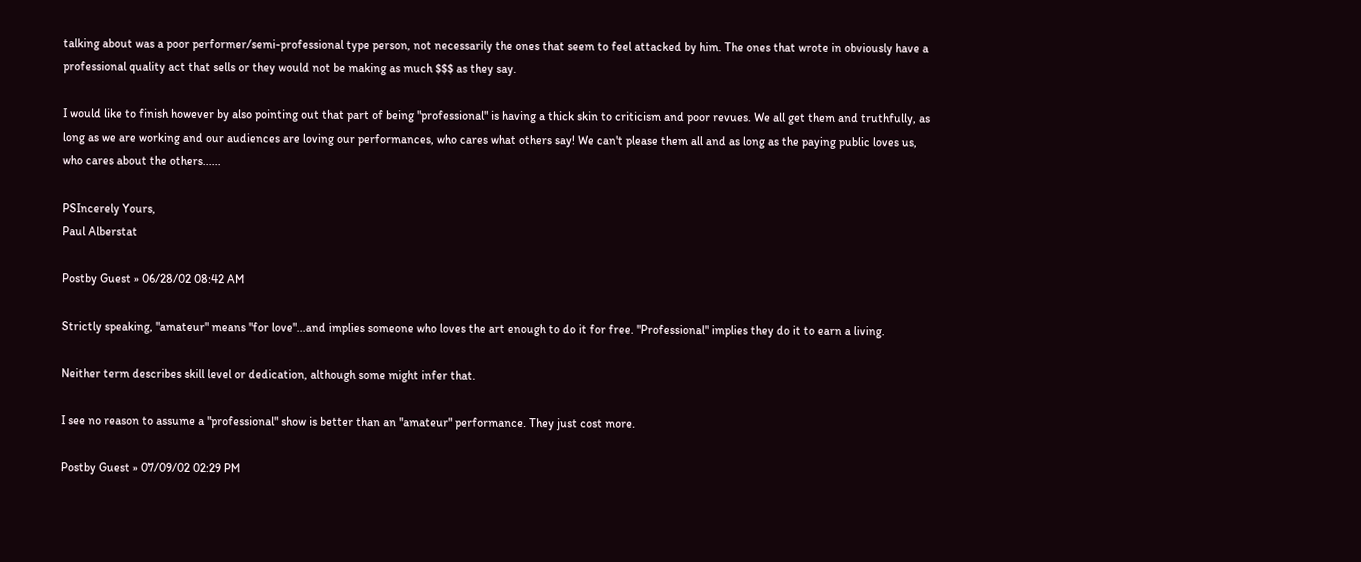talking about was a poor performer/semi-professional type person, not necessarily the ones that seem to feel attacked by him. The ones that wrote in obviously have a professional quality act that sells or they would not be making as much $$$ as they say.

I would like to finish however by also pointing out that part of being "professional" is having a thick skin to criticism and poor revues. We all get them and truthfully, as long as we are working and our audiences are loving our performances, who cares what others say! We can't please them all and as long as the paying public loves us, who cares about the others......

PSIncerely Yours,
Paul Alberstat

Postby Guest » 06/28/02 08:42 AM

Strictly speaking, "amateur" means "for love"...and implies someone who loves the art enough to do it for free. "Professional" implies they do it to earn a living.

Neither term describes skill level or dedication, although some might infer that.

I see no reason to assume a "professional" show is better than an "amateur" performance. They just cost more.

Postby Guest » 07/09/02 02:29 PM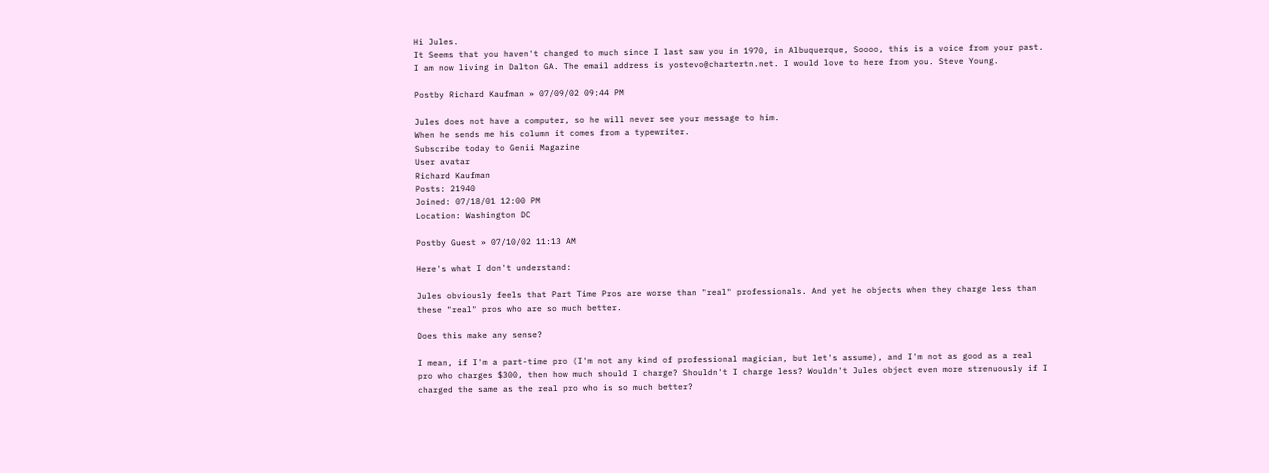Hi Jules.
It Seems that you haven't changed to much since I last saw you in 1970, in Albuquerque, Soooo, this is a voice from your past. I am now living in Dalton GA. The email address is yostevo@chartertn.net. I would love to here from you. Steve Young.

Postby Richard Kaufman » 07/09/02 09:44 PM

Jules does not have a computer, so he will never see your message to him.
When he sends me his column it comes from a typewriter.
Subscribe today to Genii Magazine
User avatar
Richard Kaufman
Posts: 21940
Joined: 07/18/01 12:00 PM
Location: Washington DC

Postby Guest » 07/10/02 11:13 AM

Here's what I don't understand:

Jules obviously feels that Part Time Pros are worse than "real" professionals. And yet he objects when they charge less than these "real" pros who are so much better.

Does this make any sense?

I mean, if I'm a part-time pro (I'm not any kind of professional magician, but let's assume), and I'm not as good as a real pro who charges $300, then how much should I charge? Shouldn't I charge less? Wouldn't Jules object even more strenuously if I charged the same as the real pro who is so much better?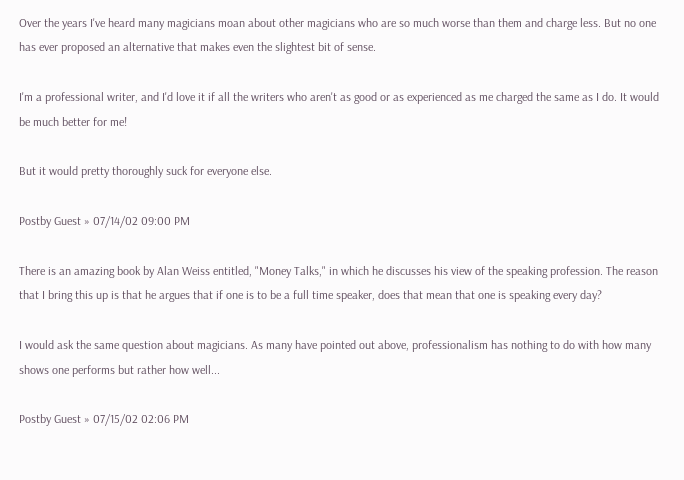Over the years I've heard many magicians moan about other magicians who are so much worse than them and charge less. But no one has ever proposed an alternative that makes even the slightest bit of sense.

I'm a professional writer, and I'd love it if all the writers who aren't as good or as experienced as me charged the same as I do. It would be much better for me!

But it would pretty thoroughly suck for everyone else.

Postby Guest » 07/14/02 09:00 PM

There is an amazing book by Alan Weiss entitled, "Money Talks," in which he discusses his view of the speaking profession. The reason that I bring this up is that he argues that if one is to be a full time speaker, does that mean that one is speaking every day?

I would ask the same question about magicians. As many have pointed out above, professionalism has nothing to do with how many shows one performs but rather how well...

Postby Guest » 07/15/02 02:06 PM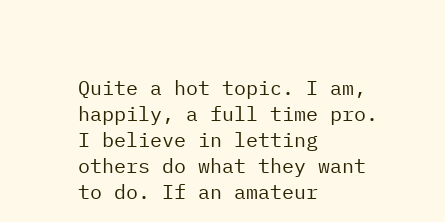Quite a hot topic. I am, happily, a full time pro. I believe in letting others do what they want to do. If an amateur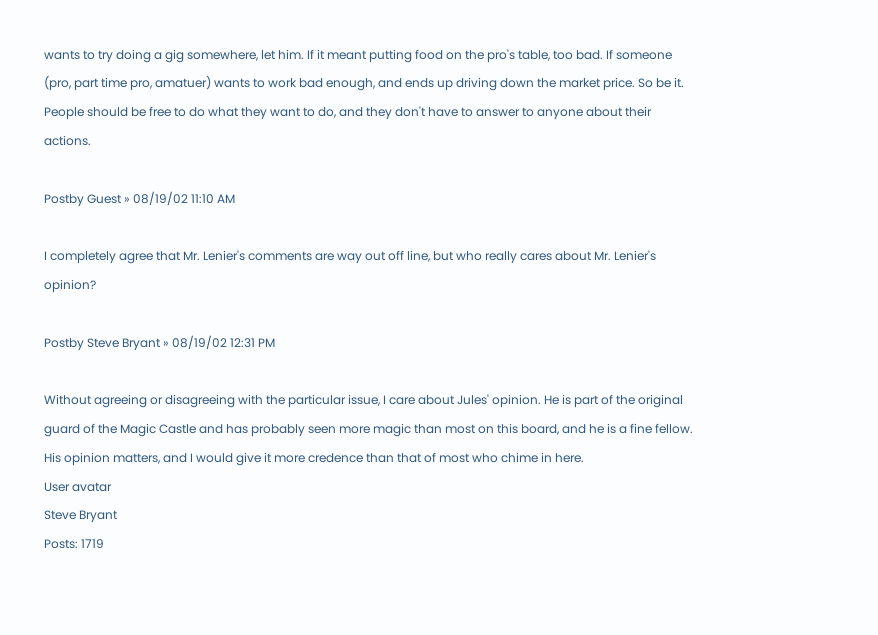wants to try doing a gig somewhere, let him. If it meant putting food on the pro's table, too bad. If someone (pro, part time pro, amatuer) wants to work bad enough, and ends up driving down the market price. So be it. People should be free to do what they want to do, and they don't have to answer to anyone about their actions.

Postby Guest » 08/19/02 11:10 AM

I completely agree that Mr. Lenier's comments are way out off line, but who really cares about Mr. Lenier's opinion?

Postby Steve Bryant » 08/19/02 12:31 PM

Without agreeing or disagreeing with the particular issue, I care about Jules' opinion. He is part of the original guard of the Magic Castle and has probably seen more magic than most on this board, and he is a fine fellow. His opinion matters, and I would give it more credence than that of most who chime in here.
User avatar
Steve Bryant
Posts: 1719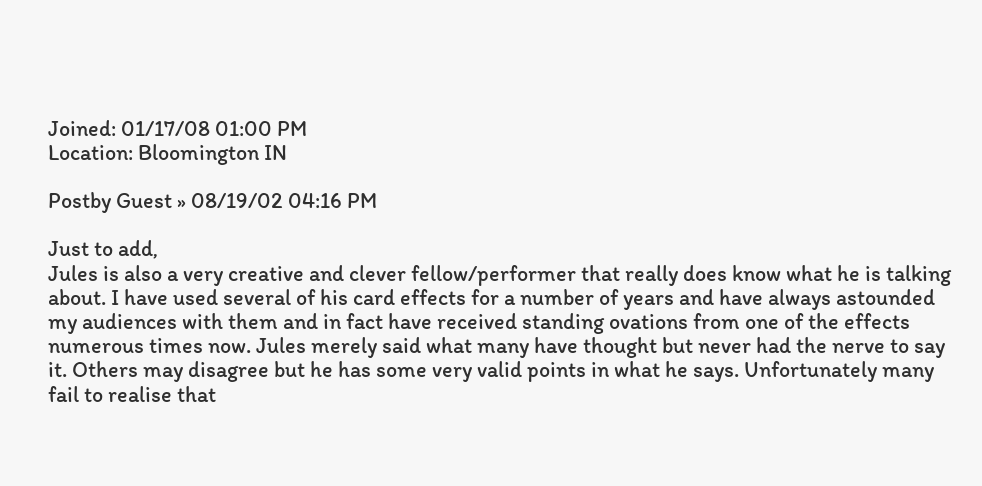Joined: 01/17/08 01:00 PM
Location: Bloomington IN

Postby Guest » 08/19/02 04:16 PM

Just to add,
Jules is also a very creative and clever fellow/performer that really does know what he is talking about. I have used several of his card effects for a number of years and have always astounded my audiences with them and in fact have received standing ovations from one of the effects numerous times now. Jules merely said what many have thought but never had the nerve to say it. Others may disagree but he has some very valid points in what he says. Unfortunately many fail to realise that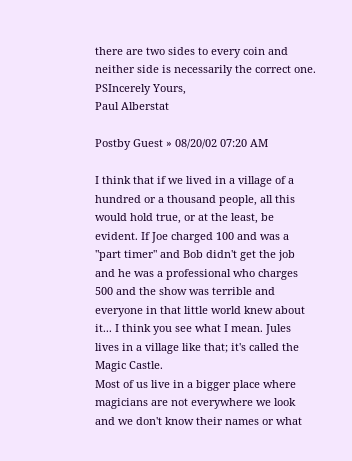there are two sides to every coin and neither side is necessarily the correct one.
PSIncerely Yours,
Paul Alberstat

Postby Guest » 08/20/02 07:20 AM

I think that if we lived in a village of a hundred or a thousand people, all this would hold true, or at the least, be evident. If Joe charged 100 and was a "part timer" and Bob didn't get the job and he was a professional who charges 500 and the show was terrible and everyone in that little world knew about it... I think you see what I mean. Jules lives in a village like that; it's called the Magic Castle.
Most of us live in a bigger place where magicians are not everywhere we look and we don't know their names or what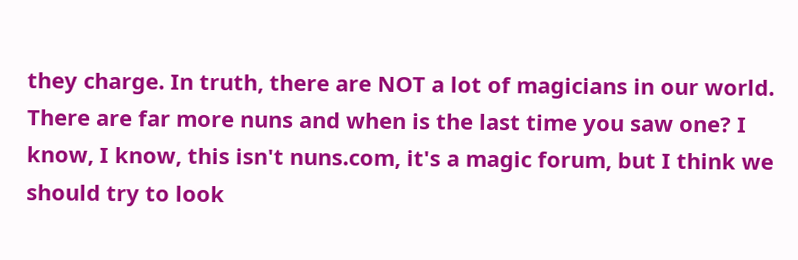they charge. In truth, there are NOT a lot of magicians in our world. There are far more nuns and when is the last time you saw one? I know, I know, this isn't nuns.com, it's a magic forum, but I think we should try to look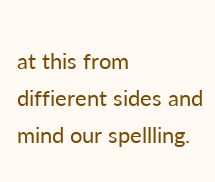at this from diffierent sides and mind our spellling.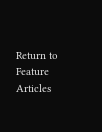Return to Feature Articles